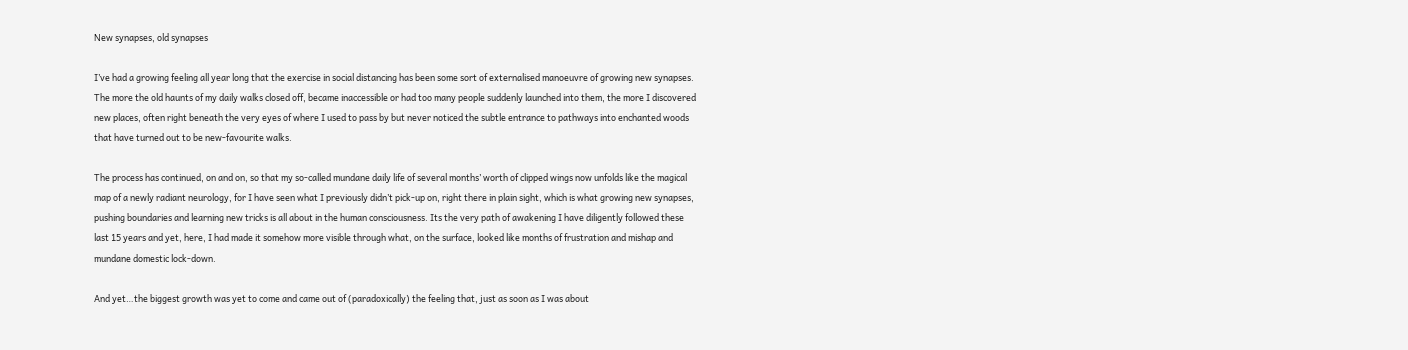New synapses, old synapses

I’ve had a growing feeling all year long that the exercise in social distancing has been some sort of externalised manoeuvre of growing new synapses. The more the old haunts of my daily walks closed off, became inaccessible or had too many people suddenly launched into them, the more I discovered new places, often right beneath the very eyes of where I used to pass by but never noticed the subtle entrance to pathways into enchanted woods that have turned out to be new-favourite walks.

The process has continued, on and on, so that my so-called mundane daily life of several months’ worth of clipped wings now unfolds like the magical map of a newly radiant neurology, for I have seen what I previously didn’t pick-up on, right there in plain sight, which is what growing new synapses, pushing boundaries and learning new tricks is all about in the human consciousness. Its the very path of awakening I have diligently followed these last 15 years and yet, here, I had made it somehow more visible through what, on the surface, looked like months of frustration and mishap and mundane domestic lock-down.

And yet…the biggest growth was yet to come and came out of (paradoxically) the feeling that, just as soon as I was about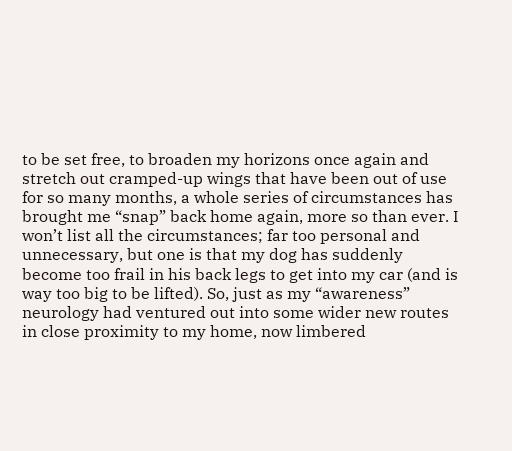to be set free, to broaden my horizons once again and stretch out cramped-up wings that have been out of use for so many months, a whole series of circumstances has brought me “snap” back home again, more so than ever. I won’t list all the circumstances; far too personal and unnecessary, but one is that my dog has suddenly become too frail in his back legs to get into my car (and is way too big to be lifted). So, just as my “awareness” neurology had ventured out into some wider new routes in close proximity to my home, now limbered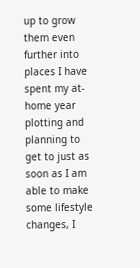up to grow them even further into places I have spent my at-home year plotting and planning to get to just as soon as I am able to make some lifestyle changes, I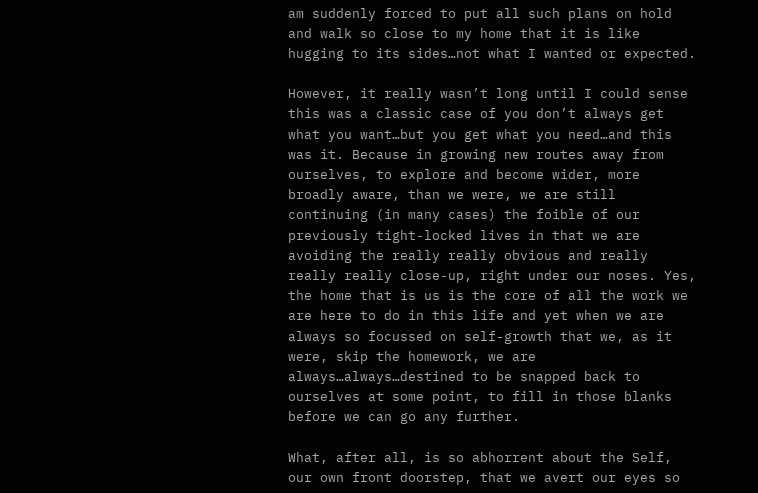am suddenly forced to put all such plans on hold and walk so close to my home that it is like hugging to its sides…not what I wanted or expected.

However, it really wasn’t long until I could sense this was a classic case of you don’t always get what you want…but you get what you need…and this was it. Because in growing new routes away from ourselves, to explore and become wider, more broadly aware, than we were, we are still continuing (in many cases) the foible of our previously tight-locked lives in that we are avoiding the really really obvious and really really really close-up, right under our noses. Yes, the home that is us is the core of all the work we are here to do in this life and yet when we are always so focussed on self-growth that we, as it were, skip the homework, we are always…always…destined to be snapped back to ourselves at some point, to fill in those blanks before we can go any further.

What, after all, is so abhorrent about the Self, our own front doorstep, that we avert our eyes so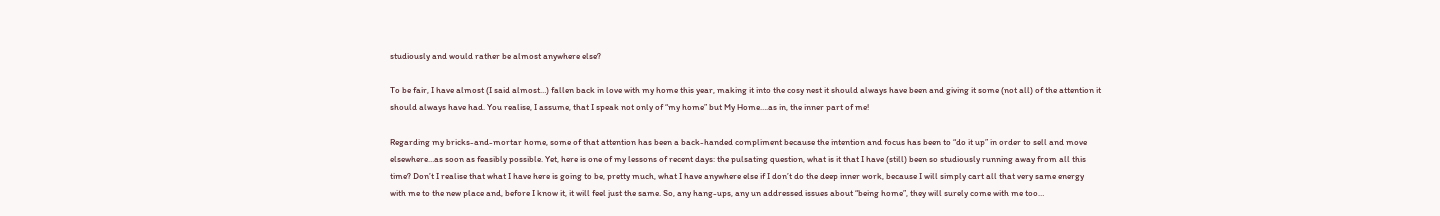studiously and would rather be almost anywhere else?

To be fair, I have almost (I said almost…) fallen back in love with my home this year, making it into the cosy nest it should always have been and giving it some (not all) of the attention it should always have had. You realise, I assume, that I speak not only of “my home” but My Home….as in, the inner part of me!

Regarding my bricks-and-mortar home, some of that attention has been a back-handed compliment because the intention and focus has been to “do it up” in order to sell and move elsewhere…as soon as feasibly possible. Yet, here is one of my lessons of recent days: the pulsating question, what is it that I have (still) been so studiously running away from all this time? Don’t I realise that what I have here is going to be, pretty much, what I have anywhere else if I don’t do the deep inner work, because I will simply cart all that very same energy with me to the new place and, before I know it, it will feel just the same. So, any hang-ups, any un addressed issues about “being home”, they will surely come with me too…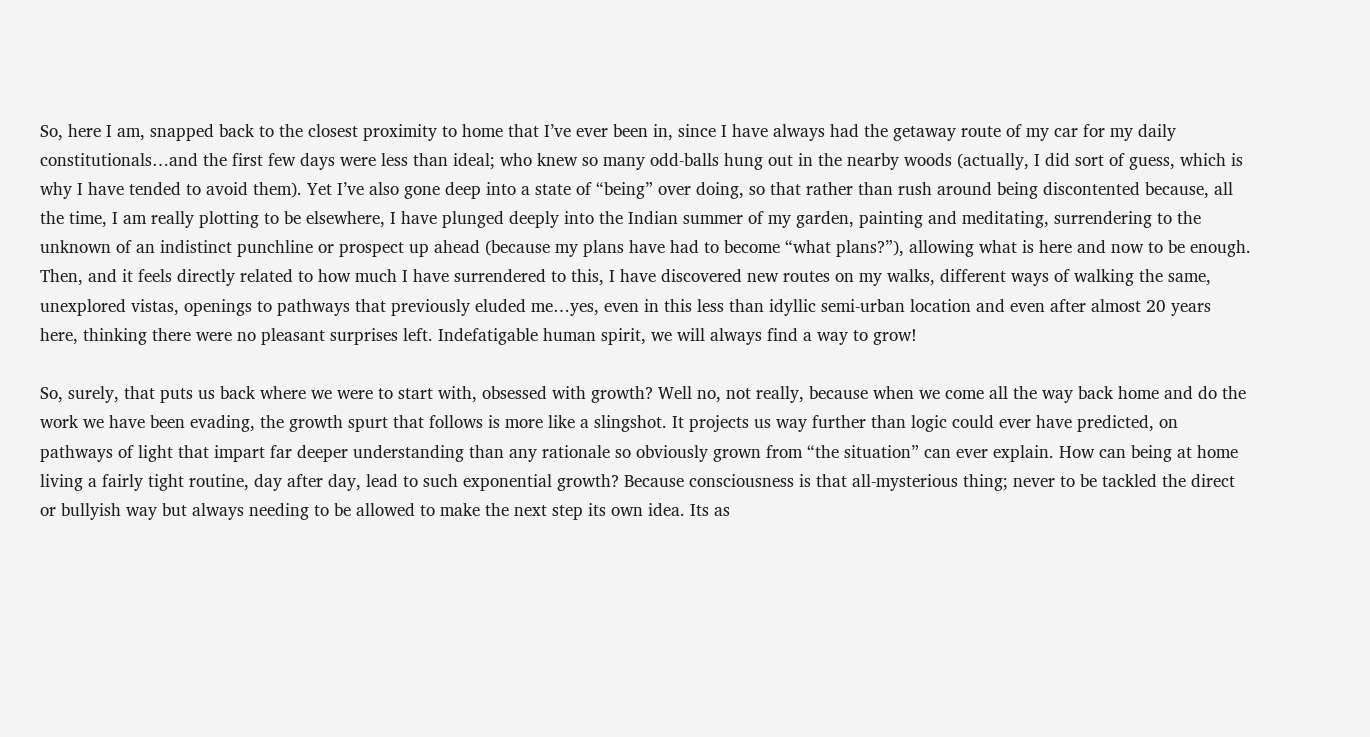So, here I am, snapped back to the closest proximity to home that I’ve ever been in, since I have always had the getaway route of my car for my daily constitutionals…and the first few days were less than ideal; who knew so many odd-balls hung out in the nearby woods (actually, I did sort of guess, which is why I have tended to avoid them). Yet I’ve also gone deep into a state of “being” over doing, so that rather than rush around being discontented because, all the time, I am really plotting to be elsewhere, I have plunged deeply into the Indian summer of my garden, painting and meditating, surrendering to the unknown of an indistinct punchline or prospect up ahead (because my plans have had to become “what plans?”), allowing what is here and now to be enough. Then, and it feels directly related to how much I have surrendered to this, I have discovered new routes on my walks, different ways of walking the same, unexplored vistas, openings to pathways that previously eluded me…yes, even in this less than idyllic semi-urban location and even after almost 20 years here, thinking there were no pleasant surprises left. Indefatigable human spirit, we will always find a way to grow!

So, surely, that puts us back where we were to start with, obsessed with growth? Well no, not really, because when we come all the way back home and do the work we have been evading, the growth spurt that follows is more like a slingshot. It projects us way further than logic could ever have predicted, on pathways of light that impart far deeper understanding than any rationale so obviously grown from “the situation” can ever explain. How can being at home living a fairly tight routine, day after day, lead to such exponential growth? Because consciousness is that all-mysterious thing; never to be tackled the direct or bullyish way but always needing to be allowed to make the next step its own idea. Its as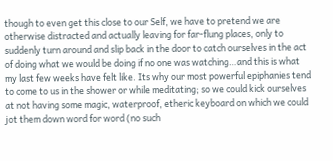though to even get this close to our Self, we have to pretend we are otherwise distracted and actually leaving for far-flung places, only to suddenly turn around and slip back in the door to catch ourselves in the act of doing what we would be doing if no one was watching…and this is what my last few weeks have felt like. Its why our most powerful epiphanies tend to come to us in the shower or while meditating; so we could kick ourselves at not having some magic, waterproof, etheric keyboard on which we could jot them down word for word (no such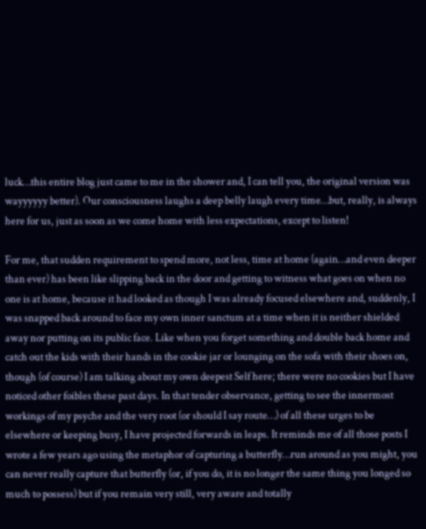luck…this entire blog just came to me in the shower and, I can tell you, the original version was wayyyyyy better). Our consciousness laughs a deep belly laugh every time…but, really, is always here for us, just as soon as we come home with less expectations, except to listen!

For me, that sudden requirement to spend more, not less, time at home (again…and even deeper than ever) has been like slipping back in the door and getting to witness what goes on when no one is at home, because it had looked as though I was already focused elsewhere and, suddenly, I was snapped back around to face my own inner sanctum at a time when it is neither shielded away nor putting on its public face. Like when you forget something and double back home and catch out the kids with their hands in the cookie jar or lounging on the sofa with their shoes on, though (of course) I am talking about my own deepest Self here; there were no cookies but I have noticed other foibles these past days. In that tender observance, getting to see the innermost workings of my psyche and the very root (or should I say route…) of all these urges to be elsewhere or keeping busy, I have projected forwards in leaps. It reminds me of all those posts I wrote a few years ago using the metaphor of capturing a butterfly…run around as you might, you can never really capture that butterfly (or, if you do, it is no longer the same thing you longed so much to possess) but if you remain very still, very aware and totally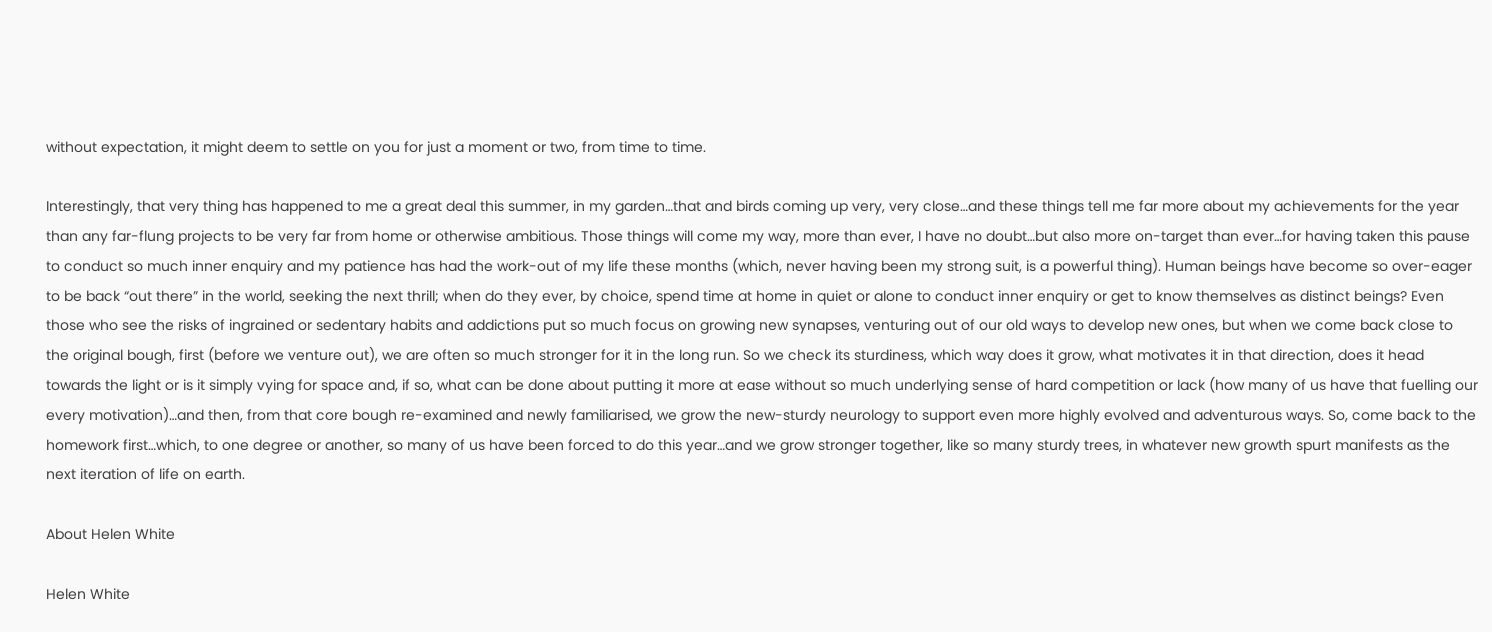without expectation, it might deem to settle on you for just a moment or two, from time to time.

Interestingly, that very thing has happened to me a great deal this summer, in my garden…that and birds coming up very, very close…and these things tell me far more about my achievements for the year than any far-flung projects to be very far from home or otherwise ambitious. Those things will come my way, more than ever, I have no doubt…but also more on-target than ever…for having taken this pause to conduct so much inner enquiry and my patience has had the work-out of my life these months (which, never having been my strong suit, is a powerful thing). Human beings have become so over-eager to be back “out there” in the world, seeking the next thrill; when do they ever, by choice, spend time at home in quiet or alone to conduct inner enquiry or get to know themselves as distinct beings? Even those who see the risks of ingrained or sedentary habits and addictions put so much focus on growing new synapses, venturing out of our old ways to develop new ones, but when we come back close to the original bough, first (before we venture out), we are often so much stronger for it in the long run. So we check its sturdiness, which way does it grow, what motivates it in that direction, does it head towards the light or is it simply vying for space and, if so, what can be done about putting it more at ease without so much underlying sense of hard competition or lack (how many of us have that fuelling our every motivation)…and then, from that core bough re-examined and newly familiarised, we grow the new-sturdy neurology to support even more highly evolved and adventurous ways. So, come back to the homework first…which, to one degree or another, so many of us have been forced to do this year…and we grow stronger together, like so many sturdy trees, in whatever new growth spurt manifests as the next iteration of life on earth.

About Helen White

Helen White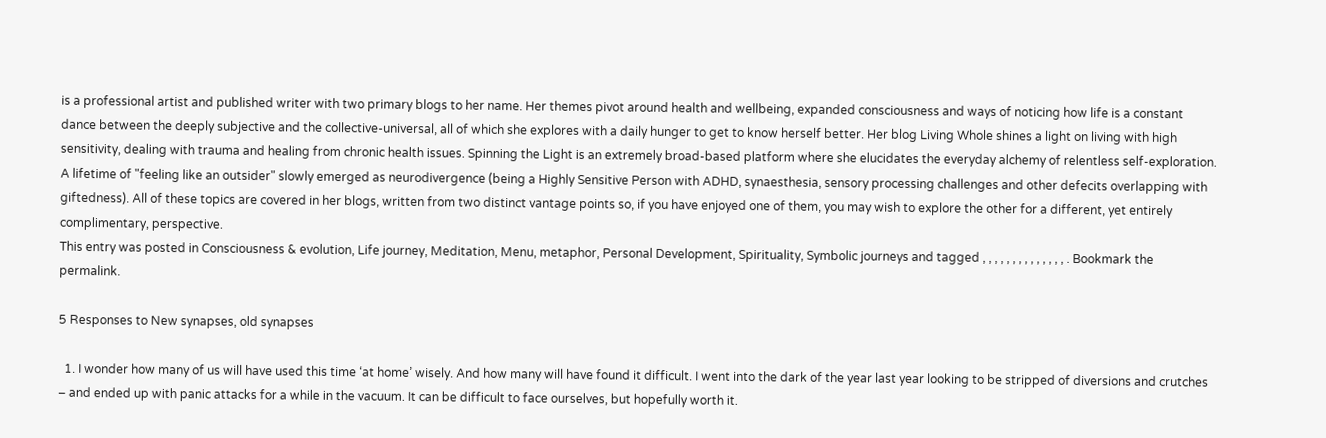is a professional artist and published writer with two primary blogs to her name. Her themes pivot around health and wellbeing, expanded consciousness and ways of noticing how life is a constant dance between the deeply subjective and the collective-universal, all of which she explores with a daily hunger to get to know herself better. Her blog Living Whole shines a light on living with high sensitivity, dealing with trauma and healing from chronic health issues. Spinning the Light is an extremely broad-based platform where she elucidates the everyday alchemy of relentless self-exploration. A lifetime of "feeling like an outsider" slowly emerged as neurodivergence (being a Highly Sensitive Person with ADHD, synaesthesia, sensory processing challenges and other defecits overlapping with giftedness). All of these topics are covered in her blogs, written from two distinct vantage points so, if you have enjoyed one of them, you may wish to explore the other for a different, yet entirely complimentary, perspective.
This entry was posted in Consciousness & evolution, Life journey, Meditation, Menu, metaphor, Personal Development, Spirituality, Symbolic journeys and tagged , , , , , , , , , , , , , , . Bookmark the permalink.

5 Responses to New synapses, old synapses

  1. I wonder how many of us will have used this time ‘at home’ wisely. And how many will have found it difficult. I went into the dark of the year last year looking to be stripped of diversions and crutches – and ended up with panic attacks for a while in the vacuum. It can be difficult to face ourselves, but hopefully worth it.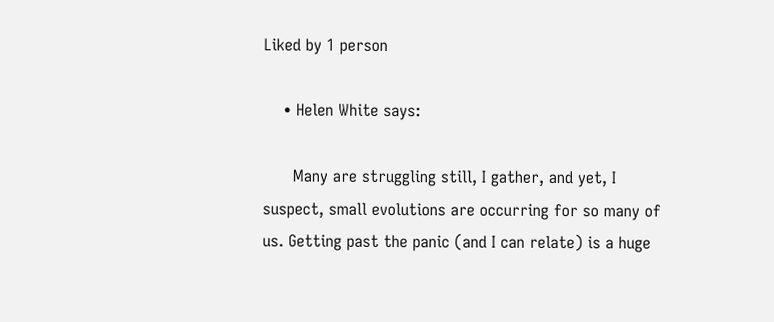Liked by 1 person

    • Helen White says:

      Many are struggling still, I gather, and yet, I suspect, small evolutions are occurring for so many of us. Getting past the panic (and I can relate) is a huge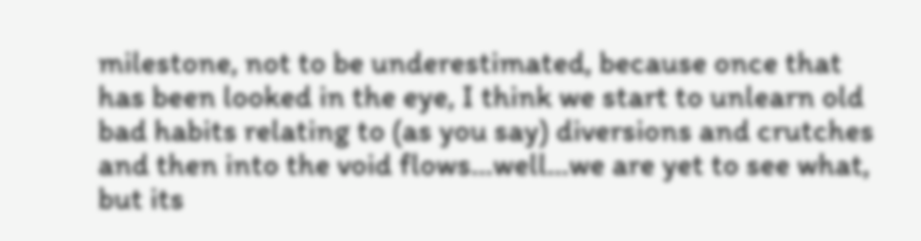milestone, not to be underestimated, because once that has been looked in the eye, I think we start to unlearn old bad habits relating to (as you say) diversions and crutches and then into the void flows…well…we are yet to see what, but its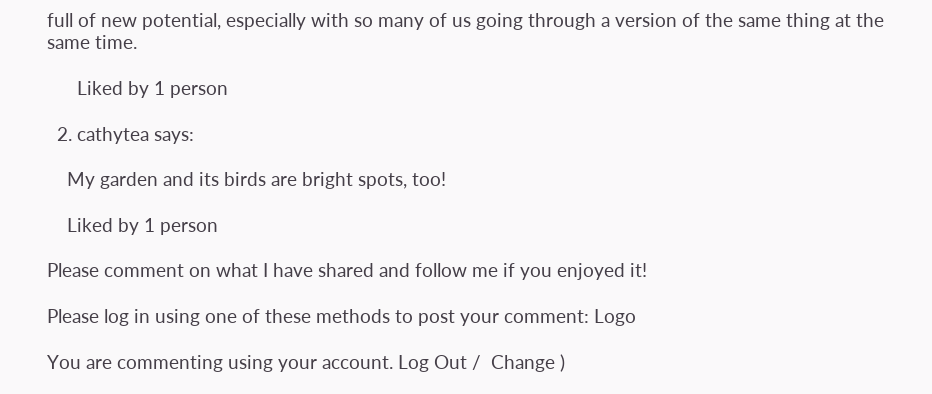full of new potential, especially with so many of us going through a version of the same thing at the same time.

      Liked by 1 person

  2. cathytea says:

    My garden and its birds are bright spots, too!

    Liked by 1 person

Please comment on what I have shared and follow me if you enjoyed it!

Please log in using one of these methods to post your comment: Logo

You are commenting using your account. Log Out /  Change )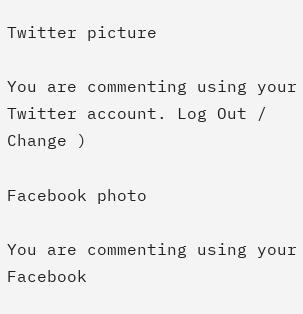Twitter picture

You are commenting using your Twitter account. Log Out /  Change )

Facebook photo

You are commenting using your Facebook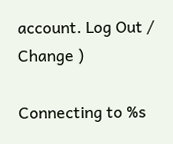account. Log Out /  Change )

Connecting to %s